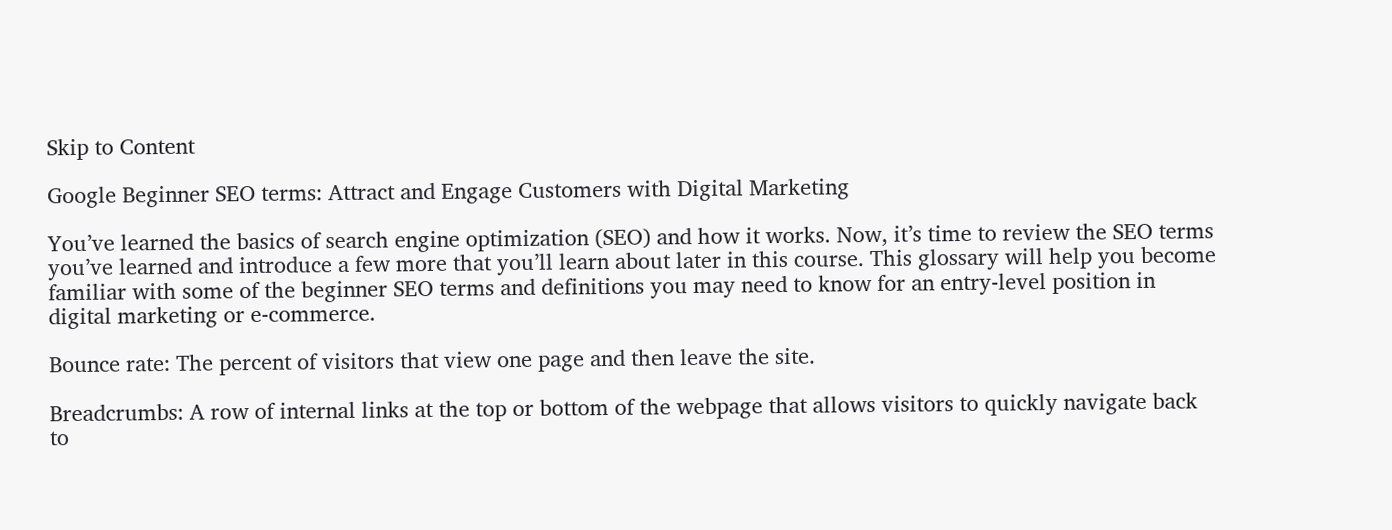Skip to Content

Google Beginner SEO terms: Attract and Engage Customers with Digital Marketing

You’ve learned the basics of search engine optimization (SEO) and how it works. Now, it’s time to review the SEO terms you’ve learned and introduce a few more that you’ll learn about later in this course. This glossary will help you become familiar with some of the beginner SEO terms and definitions you may need to know for an entry-level position in digital marketing or e-commerce.

Bounce rate: The percent of visitors that view one page and then leave the site.

Breadcrumbs: A row of internal links at the top or bottom of the webpage that allows visitors to quickly navigate back to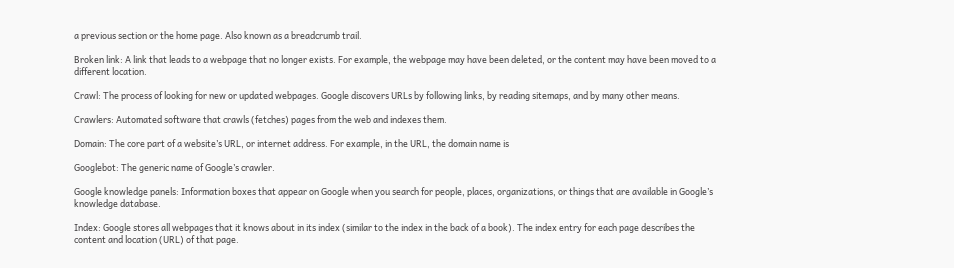a previous section or the home page. Also known as a breadcrumb trail.

Broken link: A link that leads to a webpage that no longer exists. For example, the webpage may have been deleted, or the content may have been moved to a different location.

Crawl: The process of looking for new or updated webpages. Google discovers URLs by following links, by reading sitemaps, and by many other means.

Crawlers: Automated software that crawls (fetches) pages from the web and indexes them.

Domain: The core part of a website’s URL, or internet address. For example, in the URL, the domain name is

Googlebot: The generic name of Google’s crawler.

Google knowledge panels: Information boxes that appear on Google when you search for people, places, organizations, or things that are available in Google’s knowledge database.

Index: Google stores all webpages that it knows about in its index (similar to the index in the back of a book). The index entry for each page describes the content and location (URL) of that page.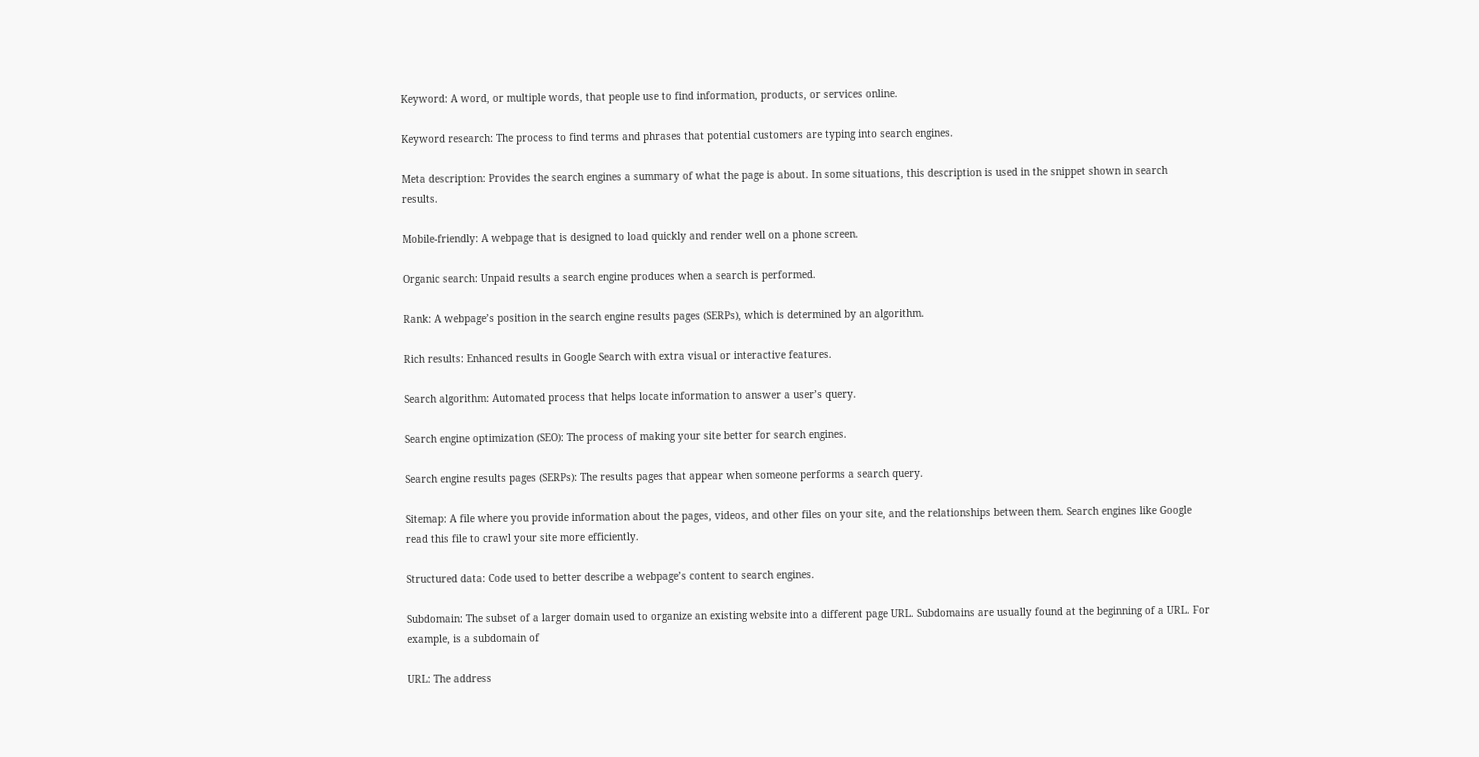Keyword: A word, or multiple words, that people use to find information, products, or services online.

Keyword research: The process to find terms and phrases that potential customers are typing into search engines.

Meta description: Provides the search engines a summary of what the page is about. In some situations, this description is used in the snippet shown in search results.

Mobile-friendly: A webpage that is designed to load quickly and render well on a phone screen.

Organic search: Unpaid results a search engine produces when a search is performed.

Rank: A webpage’s position in the search engine results pages (SERPs), which is determined by an algorithm.

Rich results: Enhanced results in Google Search with extra visual or interactive features.

Search algorithm: Automated process that helps locate information to answer a user’s query.

Search engine optimization (SEO): The process of making your site better for search engines.

Search engine results pages (SERPs): The results pages that appear when someone performs a search query.

Sitemap: A file where you provide information about the pages, videos, and other files on your site, and the relationships between them. Search engines like Google read this file to crawl your site more efficiently.

Structured data: Code used to better describe a webpage’s content to search engines.

Subdomain: The subset of a larger domain used to organize an existing website into a different page URL. Subdomains are usually found at the beginning of a URL. For example, is a subdomain of

URL: The address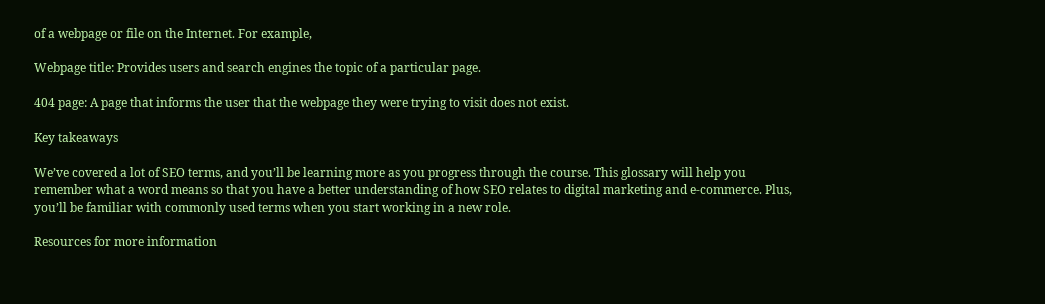of a webpage or file on the Internet. For example,

Webpage title: Provides users and search engines the topic of a particular page.

404 page: A page that informs the user that the webpage they were trying to visit does not exist.

Key takeaways

We’ve covered a lot of SEO terms, and you’ll be learning more as you progress through the course. This glossary will help you remember what a word means so that you have a better understanding of how SEO relates to digital marketing and e-commerce. Plus, you’ll be familiar with commonly used terms when you start working in a new role.

Resources for more information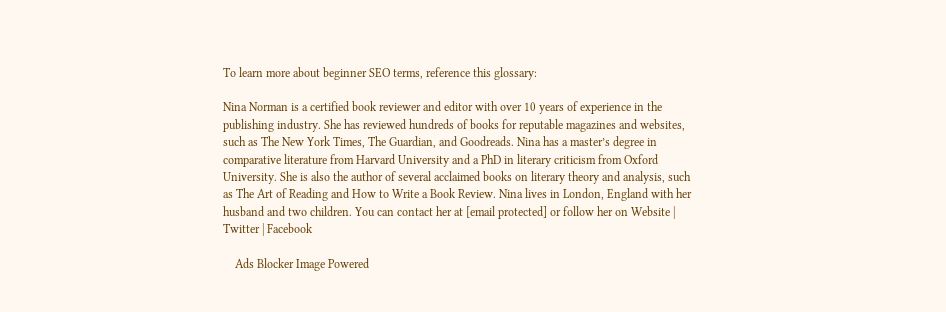To learn more about beginner SEO terms, reference this glossary:

Nina Norman is a certified book reviewer and editor with over 10 years of experience in the publishing industry. She has reviewed hundreds of books for reputable magazines and websites, such as The New York Times, The Guardian, and Goodreads. Nina has a master’s degree in comparative literature from Harvard University and a PhD in literary criticism from Oxford University. She is also the author of several acclaimed books on literary theory and analysis, such as The Art of Reading and How to Write a Book Review. Nina lives in London, England with her husband and two children. You can contact her at [email protected] or follow her on Website | Twitter | Facebook

    Ads Blocker Image Powered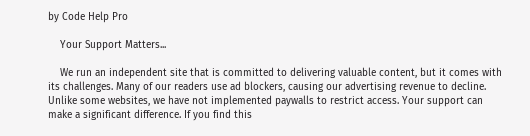by Code Help Pro

    Your Support Matters...

    We run an independent site that is committed to delivering valuable content, but it comes with its challenges. Many of our readers use ad blockers, causing our advertising revenue to decline. Unlike some websites, we have not implemented paywalls to restrict access. Your support can make a significant difference. If you find this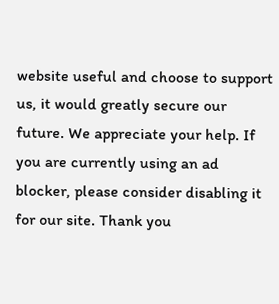website useful and choose to support us, it would greatly secure our future. We appreciate your help. If you are currently using an ad blocker, please consider disabling it for our site. Thank you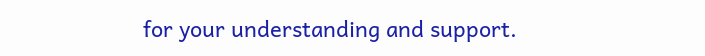for your understanding and support.